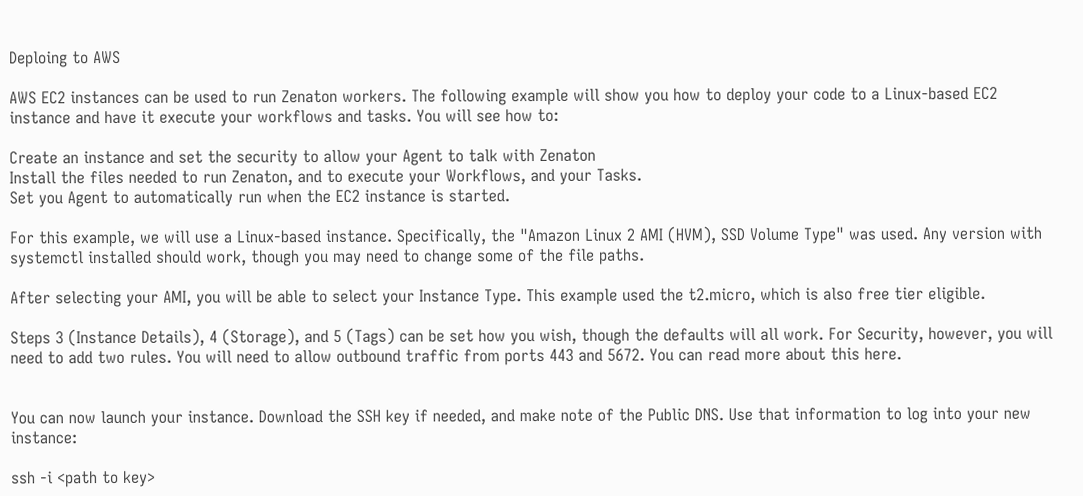Deploing to AWS

AWS EC2 instances can be used to run Zenaton workers. The following example will show you how to deploy your code to a Linux-based EC2 instance and have it execute your workflows and tasks. You will see how to:

Create an instance and set the security to allow your Agent to talk with Zenaton
Install the files needed to run Zenaton, and to execute your Workflows, and your Tasks.
Set you Agent to automatically run when the EC2 instance is started.

For this example, we will use a Linux-based instance. Specifically, the "Amazon Linux 2 AMI (HVM), SSD Volume Type" was used. Any version with systemctl installed should work, though you may need to change some of the file paths.

After selecting your AMI, you will be able to select your Instance Type. This example used the t2.micro, which is also free tier eligible.

Steps 3 (Instance Details), 4 (Storage), and 5 (Tags) can be set how you wish, though the defaults will all work. For Security, however, you will need to add two rules. You will need to allow outbound traffic from ports 443 and 5672. You can read more about this here.


You can now launch your instance. Download the SSH key if needed, and make note of the Public DNS. Use that information to log into your new instance:

ssh -i <path to key>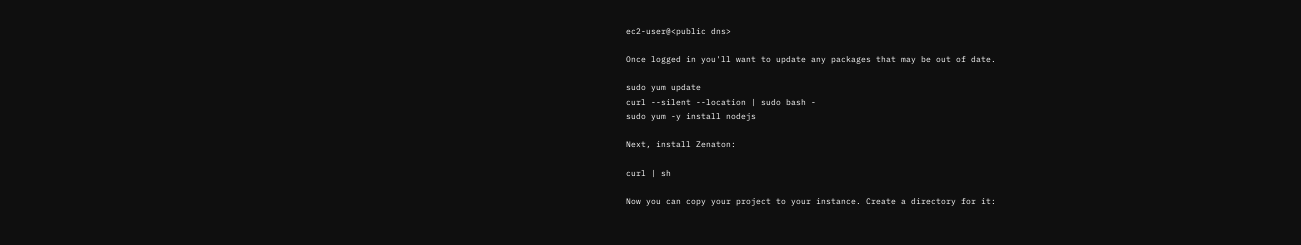ec2-user@<public dns>

Once logged in you'll want to update any packages that may be out of date.

sudo yum update
curl --silent --location | sudo bash -
sudo yum -y install nodejs

Next, install Zenaton:

curl | sh

Now you can copy your project to your instance. Create a directory for it: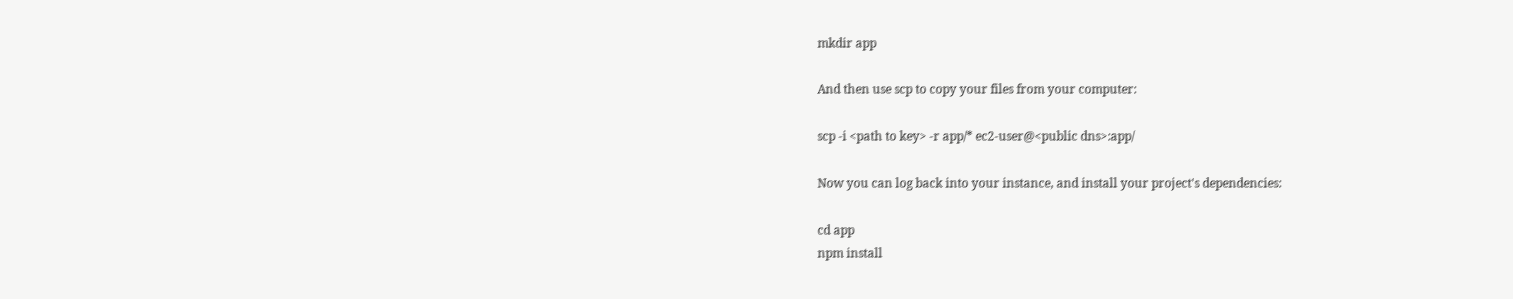mkdir app

And then use scp to copy your files from your computer:

scp -i <path to key> -r app/* ec2-user@<public dns>:app/

Now you can log back into your instance, and install your project's dependencies:

cd app
npm install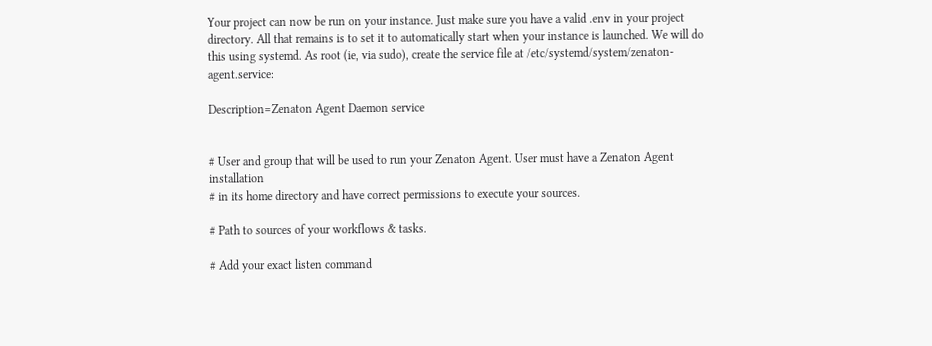Your project can now be run on your instance. Just make sure you have a valid .env in your project directory. All that remains is to set it to automatically start when your instance is launched. We will do this using systemd. As root (ie, via sudo), create the service file at /etc/systemd/system/zenaton-agent.service:

Description=Zenaton Agent Daemon service


# User and group that will be used to run your Zenaton Agent. User must have a Zenaton Agent installation
# in its home directory and have correct permissions to execute your sources.

# Path to sources of your workflows & tasks.

# Add your exact listen command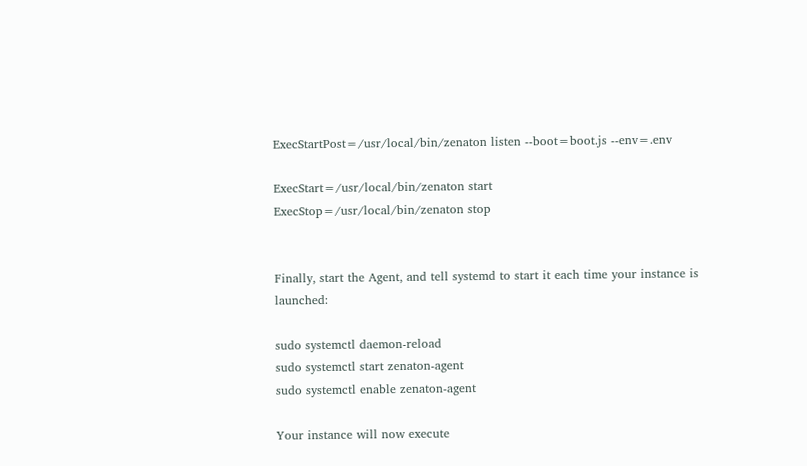ExecStartPost=/usr/local/bin/zenaton listen --boot=boot.js --env=.env

ExecStart=/usr/local/bin/zenaton start
ExecStop=/usr/local/bin/zenaton stop


Finally, start the Agent, and tell systemd to start it each time your instance is launched:

sudo systemctl daemon-reload
sudo systemctl start zenaton-agent
sudo systemctl enable zenaton-agent

Your instance will now execute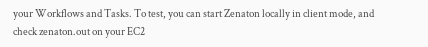your Workflows and Tasks. To test, you can start Zenaton locally in client mode, and check zenaton.out on your EC2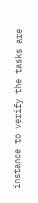instance to verify the tasks are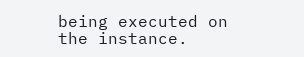being executed on the instance.